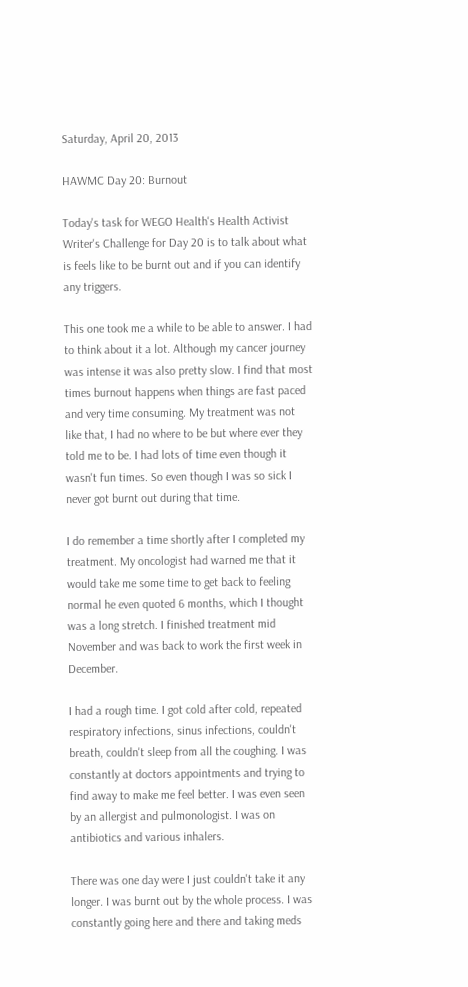Saturday, April 20, 2013

HAWMC Day 20: Burnout

Today's task for WEGO Health's Health Activist Writer's Challenge for Day 20 is to talk about what is feels like to be burnt out and if you can identify any triggers.

This one took me a while to be able to answer. I had to think about it a lot. Although my cancer journey was intense it was also pretty slow. I find that most times burnout happens when things are fast paced and very time consuming. My treatment was not like that, I had no where to be but where ever they told me to be. I had lots of time even though it wasn't fun times. So even though I was so sick I never got burnt out during that time.

I do remember a time shortly after I completed my treatment. My oncologist had warned me that it would take me some time to get back to feeling normal he even quoted 6 months, which I thought was a long stretch. I finished treatment mid November and was back to work the first week in December.

I had a rough time. I got cold after cold, repeated respiratory infections, sinus infections, couldn't breath, couldn't sleep from all the coughing. I was constantly at doctors appointments and trying to find away to make me feel better. I was even seen by an allergist and pulmonologist. I was on antibiotics and various inhalers.

There was one day were I just couldn't take it any longer. I was burnt out by the whole process. I was constantly going here and there and taking meds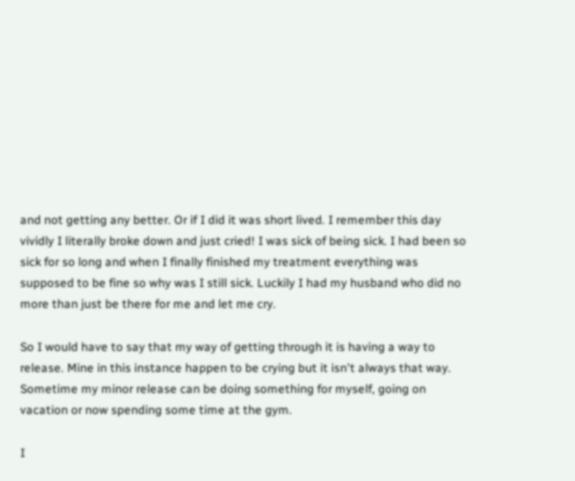and not getting any better. Or if I did it was short lived. I remember this day vividly I literally broke down and just cried! I was sick of being sick. I had been so sick for so long and when I finally finished my treatment everything was supposed to be fine so why was I still sick. Luckily I had my husband who did no more than just be there for me and let me cry.

So I would have to say that my way of getting through it is having a way to release. Mine in this instance happen to be crying but it isn't always that way. Sometime my minor release can be doing something for myself, going on vacation or now spending some time at the gym.

I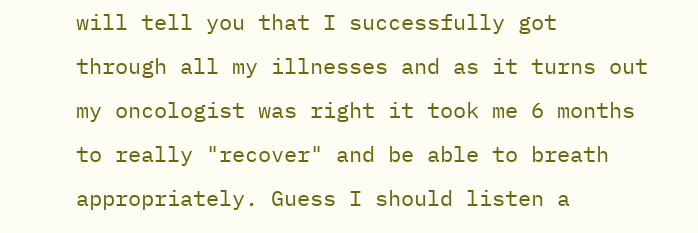will tell you that I successfully got through all my illnesses and as it turns out my oncologist was right it took me 6 months to really "recover" and be able to breath appropriately. Guess I should listen a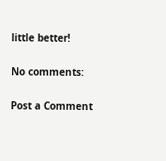little better!

No comments:

Post a Comment